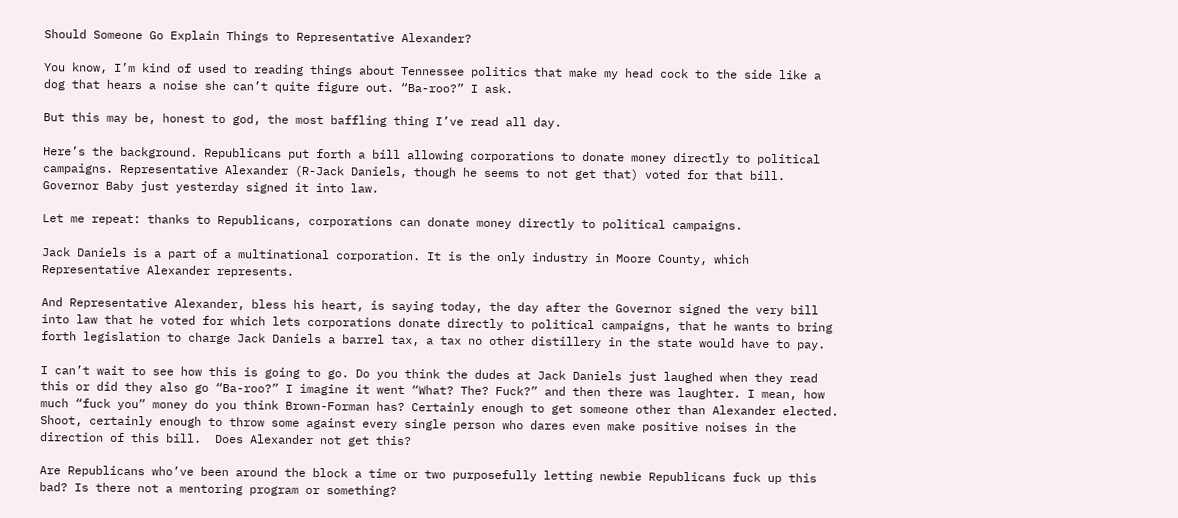Should Someone Go Explain Things to Representative Alexander?

You know, I’m kind of used to reading things about Tennessee politics that make my head cock to the side like a dog that hears a noise she can’t quite figure out. “Ba-roo?” I ask.

But this may be, honest to god, the most baffling thing I’ve read all day.

Here’s the background. Republicans put forth a bill allowing corporations to donate money directly to political campaigns. Representative Alexander (R-Jack Daniels, though he seems to not get that) voted for that bill. Governor Baby just yesterday signed it into law.

Let me repeat: thanks to Republicans, corporations can donate money directly to political campaigns.

Jack Daniels is a part of a multinational corporation. It is the only industry in Moore County, which Representative Alexander represents.

And Representative Alexander, bless his heart, is saying today, the day after the Governor signed the very bill into law that he voted for which lets corporations donate directly to political campaigns, that he wants to bring forth legislation to charge Jack Daniels a barrel tax, a tax no other distillery in the state would have to pay.

I can’t wait to see how this is going to go. Do you think the dudes at Jack Daniels just laughed when they read this or did they also go “Ba-roo?” I imagine it went “What? The? Fuck?” and then there was laughter. I mean, how much “fuck you” money do you think Brown-Forman has? Certainly enough to get someone other than Alexander elected. Shoot, certainly enough to throw some against every single person who dares even make positive noises in the direction of this bill.  Does Alexander not get this?

Are Republicans who’ve been around the block a time or two purposefully letting newbie Republicans fuck up this bad? Is there not a mentoring program or something?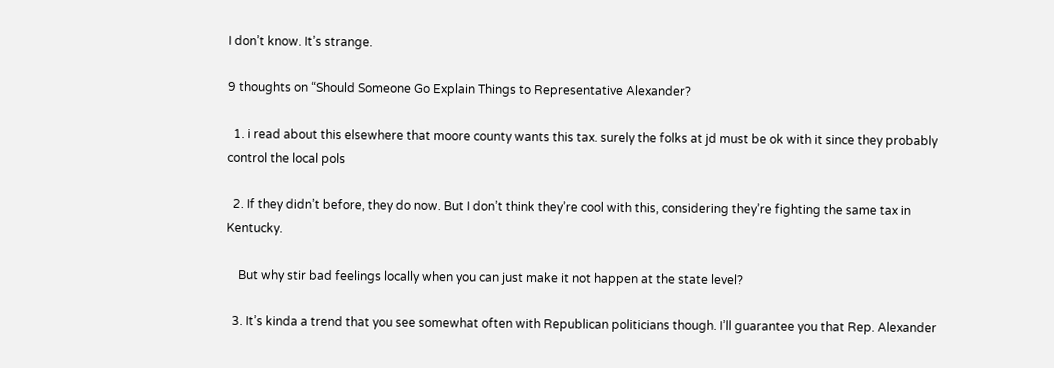I don’t know. It’s strange.

9 thoughts on “Should Someone Go Explain Things to Representative Alexander?

  1. i read about this elsewhere that moore county wants this tax. surely the folks at jd must be ok with it since they probably control the local pols

  2. If they didn’t before, they do now. But I don’t think they’re cool with this, considering they’re fighting the same tax in Kentucky.

    But why stir bad feelings locally when you can just make it not happen at the state level?

  3. It’s kinda a trend that you see somewhat often with Republican politicians though. I’ll guarantee you that Rep. Alexander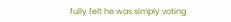fully felt he was simply voting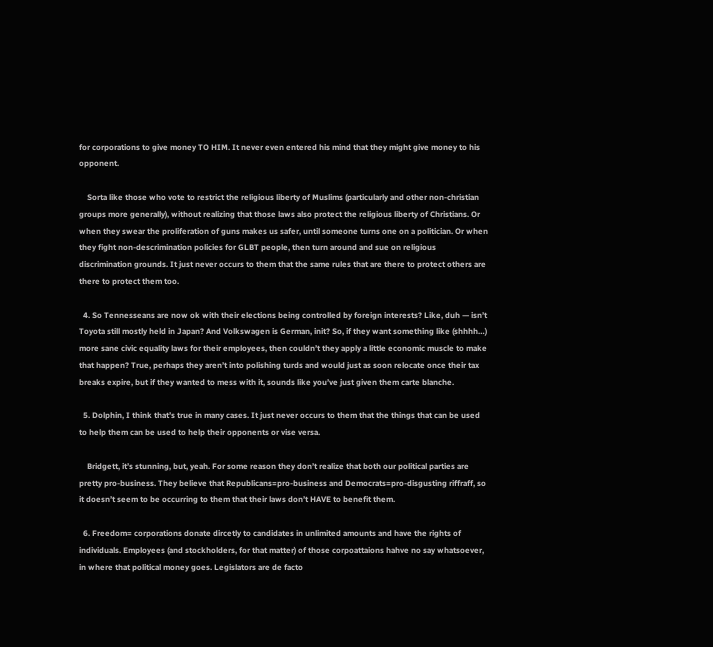for corporations to give money TO HIM. It never even entered his mind that they might give money to his opponent.

    Sorta like those who vote to restrict the religious liberty of Muslims (particularly and other non-christian groups more generally), without realizing that those laws also protect the religious liberty of Christians. Or when they swear the proliferation of guns makes us safer, until someone turns one on a politician. Or when they fight non-descrimination policies for GLBT people, then turn around and sue on religious discrimination grounds. It just never occurs to them that the same rules that are there to protect others are there to protect them too.

  4. So Tennesseans are now ok with their elections being controlled by foreign interests? Like, duh — isn’t Toyota still mostly held in Japan? And Volkswagen is German, init? So, if they want something like (shhhh…) more sane civic equality laws for their employees, then couldn’t they apply a little economic muscle to make that happen? True, perhaps they aren’t into polishing turds and would just as soon relocate once their tax breaks expire, but if they wanted to mess with it, sounds like you’ve just given them carte blanche.

  5. Dolphin, I think that’s true in many cases. It just never occurs to them that the things that can be used to help them can be used to help their opponents or vise versa.

    Bridgett, it’s stunning, but, yeah. For some reason they don’t realize that both our political parties are pretty pro-business. They believe that Republicans=pro-business and Democrats=pro-disgusting riffraff, so it doesn’t seem to be occurring to them that their laws don’t HAVE to benefit them.

  6. Freedom= corporations donate dircetly to candidates in unlimited amounts and have the rights of individuals. Employees (and stockholders, for that matter) of those corpoattaions hahve no say whatsoever, in where that political money goes. Legislators are de facto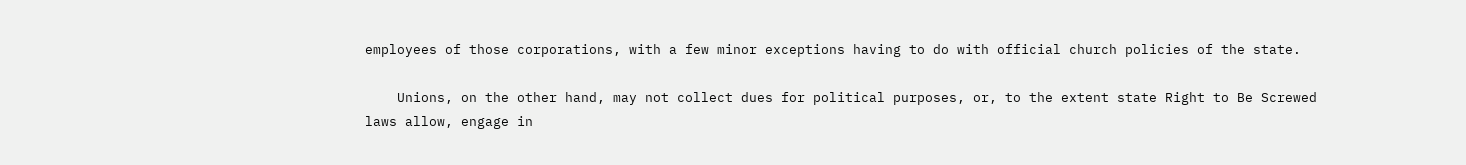employees of those corporations, with a few minor exceptions having to do with official church policies of the state.

    Unions, on the other hand, may not collect dues for political purposes, or, to the extent state Right to Be Screwed laws allow, engage in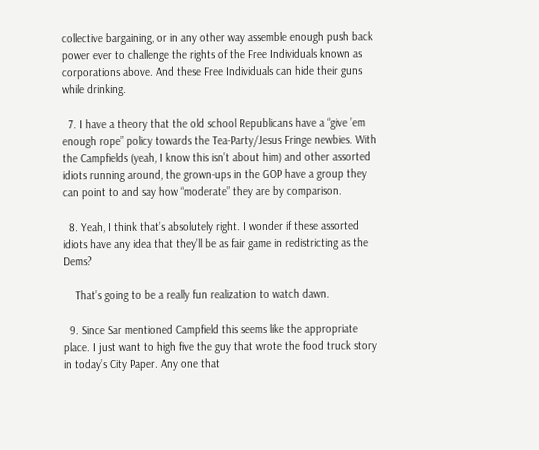collective bargaining, or in any other way assemble enough push back power ever to challenge the rights of the Free Individuals known as corporations above. And these Free Individuals can hide their guns while drinking.

  7. I have a theory that the old school Republicans have a “give ’em enough rope” policy towards the Tea-Party/Jesus Fringe newbies. With the Campfields (yeah, I know this isn’t about him) and other assorted idiots running around, the grown-ups in the GOP have a group they can point to and say how “moderate” they are by comparison.

  8. Yeah, I think that’s absolutely right. I wonder if these assorted idiots have any idea that they’ll be as fair game in redistricting as the Dems?

    That’s going to be a really fun realization to watch dawn.

  9. Since Sar mentioned Campfield this seems like the appropriate place. I just want to high five the guy that wrote the food truck story in today’s City Paper. Any one that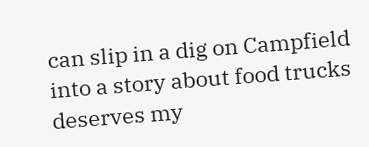can slip in a dig on Campfield into a story about food trucks deserves my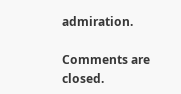admiration.

Comments are closed.